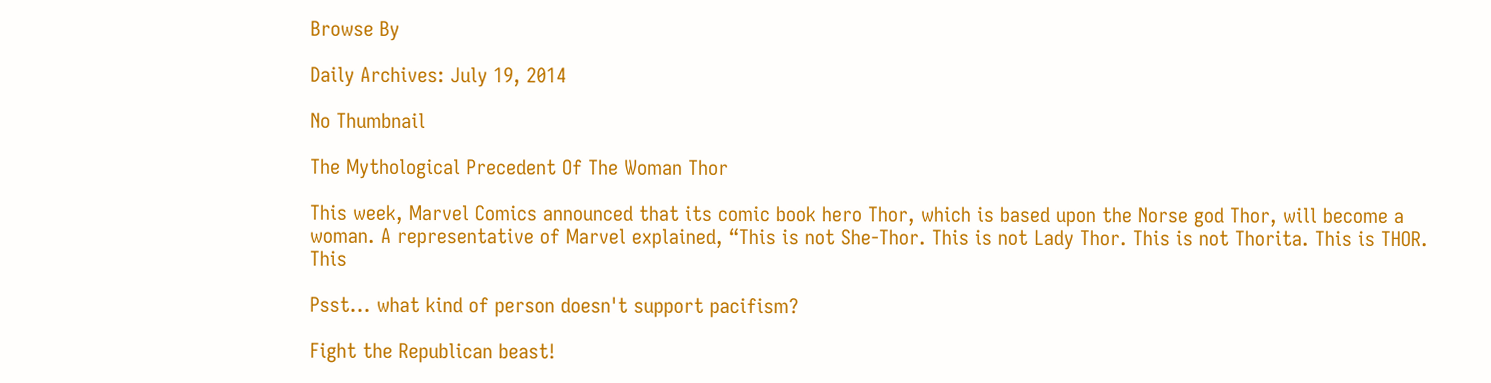Browse By

Daily Archives: July 19, 2014

No Thumbnail

The Mythological Precedent Of The Woman Thor

This week, Marvel Comics announced that its comic book hero Thor, which is based upon the Norse god Thor, will become a woman. A representative of Marvel explained, “This is not She-Thor. This is not Lady Thor. This is not Thorita. This is THOR. This

Psst... what kind of person doesn't support pacifism?

Fight the Republican beast!